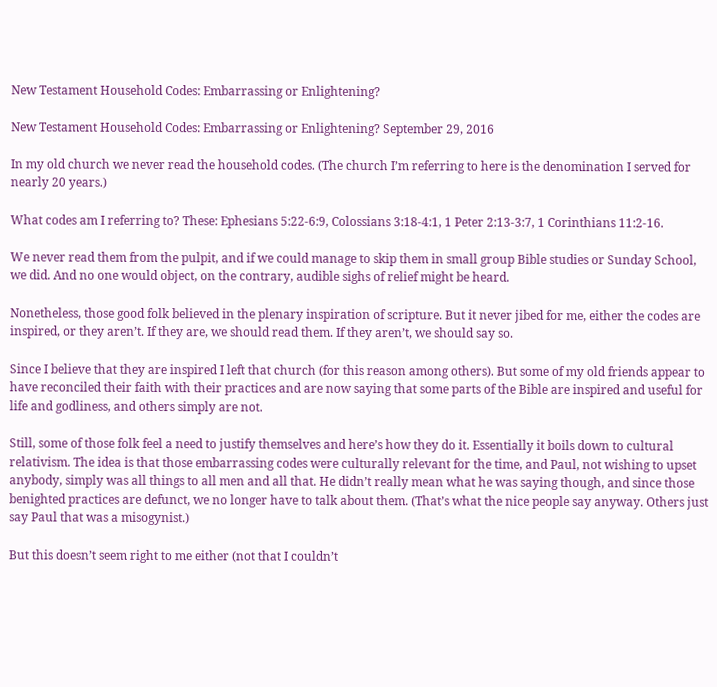New Testament Household Codes: Embarrassing or Enlightening?

New Testament Household Codes: Embarrassing or Enlightening? September 29, 2016

In my old church we never read the household codes. (The church I’m referring to here is the denomination I served for nearly 20 years.)

What codes am I referring to? These: Ephesians 5:22-6:9, Colossians 3:18-4:1, 1 Peter 2:13-3:7, 1 Corinthians 11:2-16.

We never read them from the pulpit, and if we could manage to skip them in small group Bible studies or Sunday School, we did. And no one would object, on the contrary, audible sighs of relief might be heard.

Nonetheless, those good folk believed in the plenary inspiration of scripture. But it never jibed for me, either the codes are inspired, or they aren’t. If they are, we should read them. If they aren’t, we should say so.

Since I believe that they are inspired I left that church (for this reason among others). But some of my old friends appear to have reconciled their faith with their practices and are now saying that some parts of the Bible are inspired and useful for life and godliness, and others simply are not.

Still, some of those folk feel a need to justify themselves and here’s how they do it. Essentially it boils down to cultural relativism. The idea is that those embarrassing codes were culturally relevant for the time, and Paul, not wishing to upset anybody, simply was all things to all men and all that. He didn’t really mean what he was saying though, and since those benighted practices are defunct, we no longer have to talk about them. (That’s what the nice people say anyway. Others just say Paul that was a misogynist.)

But this doesn’t seem right to me either (not that I couldn’t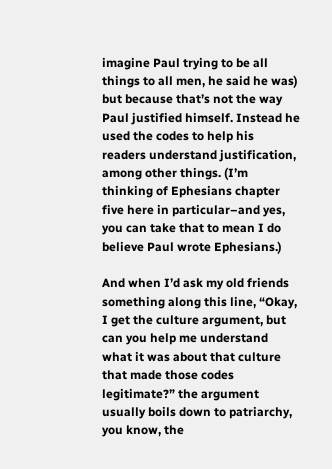imagine Paul trying to be all things to all men, he said he was) but because that’s not the way Paul justified himself. Instead he used the codes to help his readers understand justification, among other things. (I’m thinking of Ephesians chapter five here in particular–and yes, you can take that to mean I do believe Paul wrote Ephesians.)

And when I’d ask my old friends something along this line, “Okay, I get the culture argument, but can you help me understand what it was about that culture that made those codes legitimate?” the argument usually boils down to patriarchy, you know, the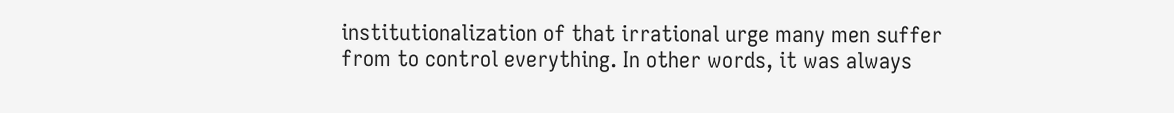institutionalization of that irrational urge many men suffer from to control everything. In other words, it was always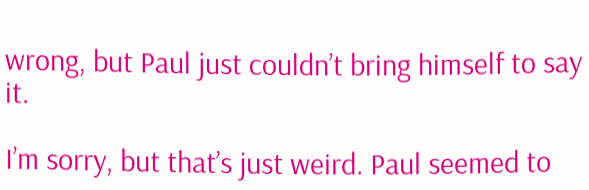wrong, but Paul just couldn’t bring himself to say it.

I’m sorry, but that’s just weird. Paul seemed to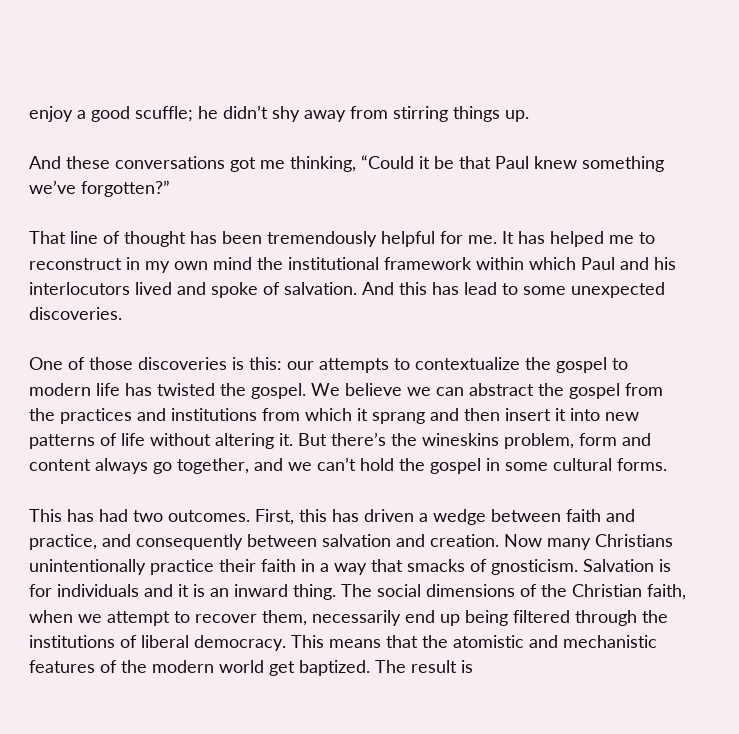enjoy a good scuffle; he didn’t shy away from stirring things up.

And these conversations got me thinking, “Could it be that Paul knew something we’ve forgotten?”

That line of thought has been tremendously helpful for me. It has helped me to reconstruct in my own mind the institutional framework within which Paul and his interlocutors lived and spoke of salvation. And this has lead to some unexpected discoveries.

One of those discoveries is this: our attempts to contextualize the gospel to modern life has twisted the gospel. We believe we can abstract the gospel from the practices and institutions from which it sprang and then insert it into new patterns of life without altering it. But there’s the wineskins problem, form and content always go together, and we can’t hold the gospel in some cultural forms.

This has had two outcomes. First, this has driven a wedge between faith and practice, and consequently between salvation and creation. Now many Christians unintentionally practice their faith in a way that smacks of gnosticism. Salvation is for individuals and it is an inward thing. The social dimensions of the Christian faith, when we attempt to recover them, necessarily end up being filtered through the institutions of liberal democracy. This means that the atomistic and mechanistic features of the modern world get baptized. The result is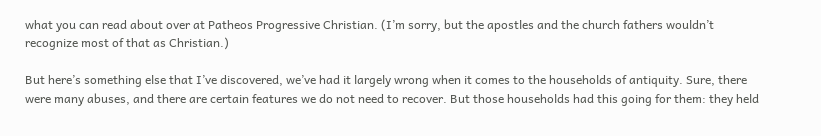what you can read about over at Patheos Progressive Christian. (I’m sorry, but the apostles and the church fathers wouldn’t recognize most of that as Christian.)

But here’s something else that I’ve discovered, we’ve had it largely wrong when it comes to the households of antiquity. Sure, there were many abuses, and there are certain features we do not need to recover. But those households had this going for them: they held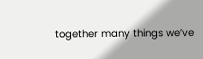together many things we’ve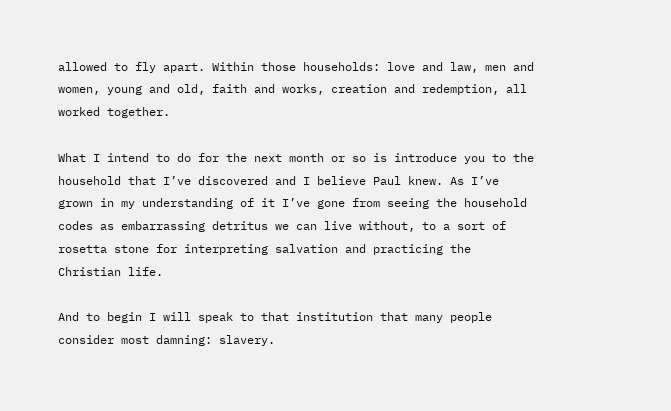allowed to fly apart. Within those households: love and law, men and women, young and old, faith and works, creation and redemption, all worked together.

What I intend to do for the next month or so is introduce you to the household that I’ve discovered and I believe Paul knew. As I’ve grown in my understanding of it I’ve gone from seeing the household codes as embarrassing detritus we can live without, to a sort of rosetta stone for interpreting salvation and practicing the Christian life.

And to begin I will speak to that institution that many people consider most damning: slavery.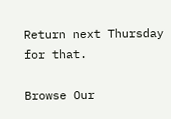Return next Thursday for that.

Browse Our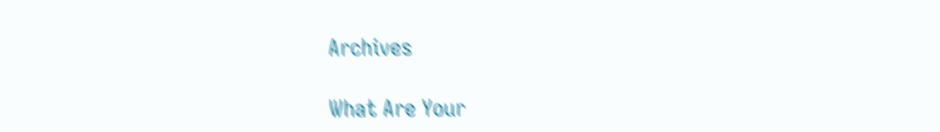Archives

What Are Your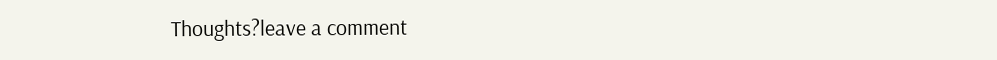Thoughts?leave a comment